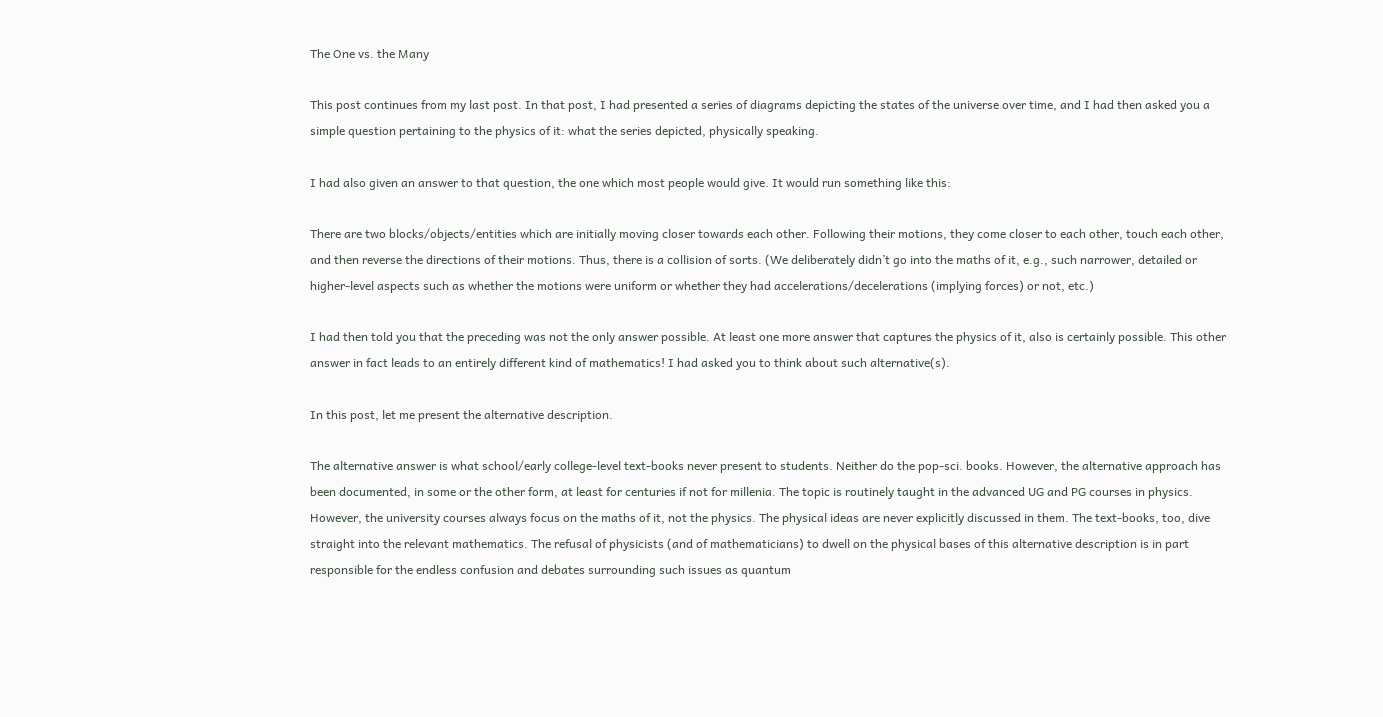The One vs. the Many

This post continues from my last post. In that post, I had presented a series of diagrams depicting the states of the universe over time, and I had then asked you a simple question pertaining to the physics of it: what the series depicted, physically speaking.

I had also given an answer to that question, the one which most people would give. It would run something like this:

There are two blocks/objects/entities which are initially moving closer towards each other. Following their motions, they come closer to each other, touch each other, and then reverse the directions of their motions. Thus, there is a collision of sorts. (We deliberately didn’t go into the maths of it, e.g., such narrower, detailed or higher-level aspects such as whether the motions were uniform or whether they had accelerations/decelerations (implying forces) or not, etc.)

I had then told you that the preceding was not the only answer possible. At least one more answer that captures the physics of it, also is certainly possible. This other answer in fact leads to an entirely different kind of mathematics! I had asked you to think about such alternative(s).

In this post, let me present the alternative description.

The alternative answer is what school/early college-level text-books never present to students. Neither do the pop-sci. books. However, the alternative approach has been documented, in some or the other form, at least for centuries if not for millenia. The topic is routinely taught in the advanced UG and PG courses in physics. However, the university courses always focus on the maths of it, not the physics. The physical ideas are never explicitly discussed in them. The text-books, too, dive straight into the relevant mathematics. The refusal of physicists (and of mathematicians) to dwell on the physical bases of this alternative description is in part responsible for the endless confusion and debates surrounding such issues as quantum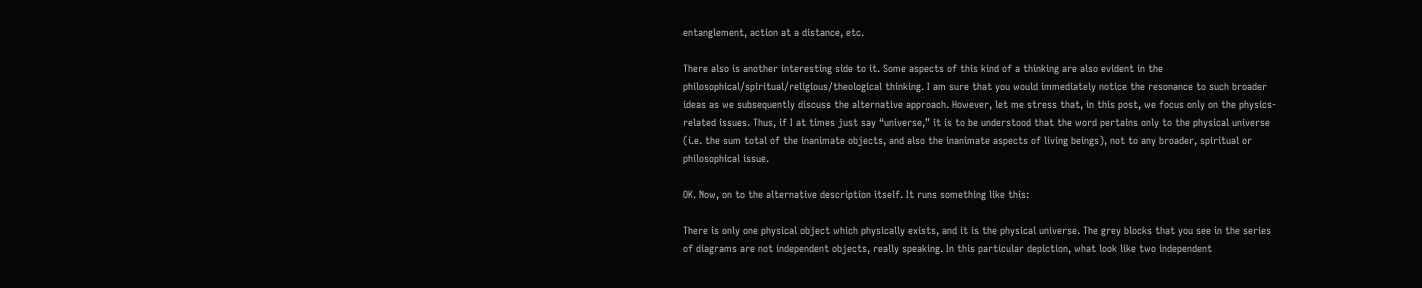entanglement, action at a distance, etc.

There also is another interesting side to it. Some aspects of this kind of a thinking are also evident in the philosophical/spiritual/religious/theological thinking. I am sure that you would immediately notice the resonance to such broader ideas as we subsequently discuss the alternative approach. However, let me stress that, in this post, we focus only on the physics-related issues. Thus, if I at times just say “universe,” it is to be understood that the word pertains only to the physical universe (i.e. the sum total of the inanimate objects, and also the inanimate aspects of living beings), not to any broader, spiritual or philosophical issue.

OK. Now, on to the alternative description itself. It runs something like this:

There is only one physical object which physically exists, and it is the physical universe. The grey blocks that you see in the series of diagrams are not independent objects, really speaking. In this particular depiction, what look like two independent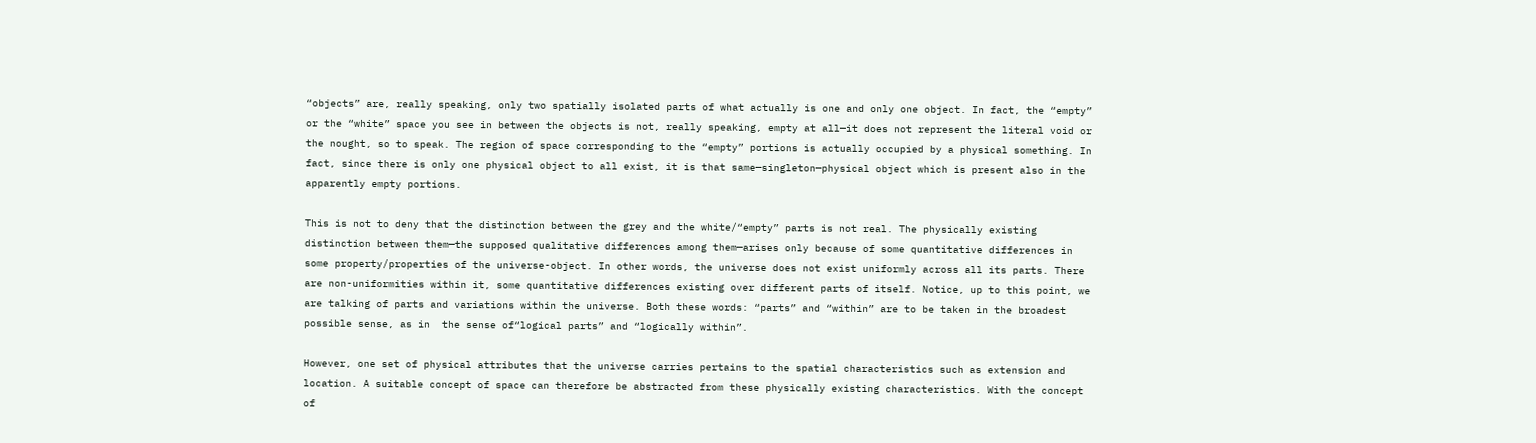“objects” are, really speaking, only two spatially isolated parts of what actually is one and only one object. In fact, the “empty” or the “white” space you see in between the objects is not, really speaking, empty at all—it does not represent the literal void or the nought, so to speak. The region of space corresponding to the “empty” portions is actually occupied by a physical something. In fact, since there is only one physical object to all exist, it is that same—singleton—physical object which is present also in the apparently empty portions.

This is not to deny that the distinction between the grey and the white/“empty” parts is not real. The physically existing distinction between them—the supposed qualitative differences among them—arises only because of some quantitative differences in some property/properties of the universe-object. In other words, the universe does not exist uniformly across all its parts. There are non-uniformities within it, some quantitative differences existing over different parts of itself. Notice, up to this point, we are talking of parts and variations within the universe. Both these words: “parts” and “within” are to be taken in the broadest possible sense, as in  the sense of“logical parts” and “logically within”.

However, one set of physical attributes that the universe carries pertains to the spatial characteristics such as extension and location. A suitable concept of space can therefore be abstracted from these physically existing characteristics. With the concept of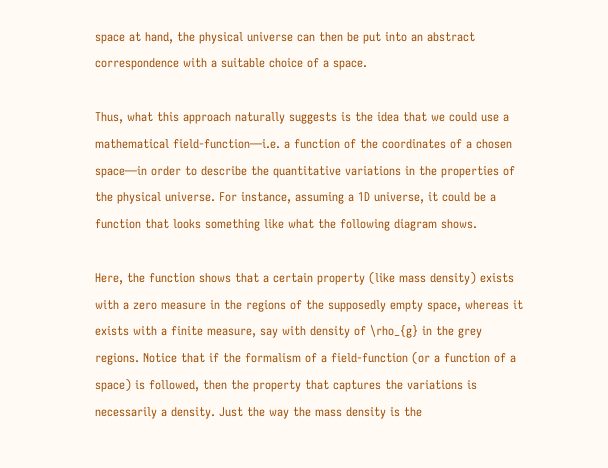space at hand, the physical universe can then be put into an abstract correspondence with a suitable choice of a space.

Thus, what this approach naturally suggests is the idea that we could use a mathematical field-function—i.e. a function of the coordinates of a chosen space—in order to describe the quantitative variations in the properties of the physical universe. For instance, assuming a 1D universe, it could be a function that looks something like what the following diagram shows.

Here, the function shows that a certain property (like mass density) exists with a zero measure in the regions of the supposedly empty space, whereas it exists with a finite measure, say with density of \rho_{g} in the grey regions. Notice that if the formalism of a field-function (or a function of a space) is followed, then the property that captures the variations is necessarily a density. Just the way the mass density is the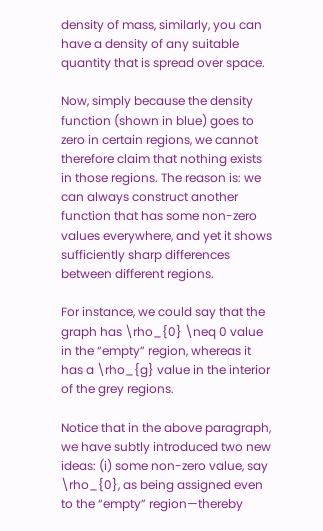density of mass, similarly, you can have a density of any suitable quantity that is spread over space.

Now, simply because the density function (shown in blue) goes to zero in certain regions, we cannot therefore claim that nothing exists in those regions. The reason is: we can always construct another function that has some non-zero values everywhere, and yet it shows sufficiently sharp differences between different regions.

For instance, we could say that the graph has \rho_{0} \neq 0 value in the “empty” region, whereas it has a \rho_{g} value in the interior of the grey regions.

Notice that in the above paragraph, we have subtly introduced two new ideas: (i) some non-zero value, say \rho_{0}, as being assigned even to the “empty” region—thereby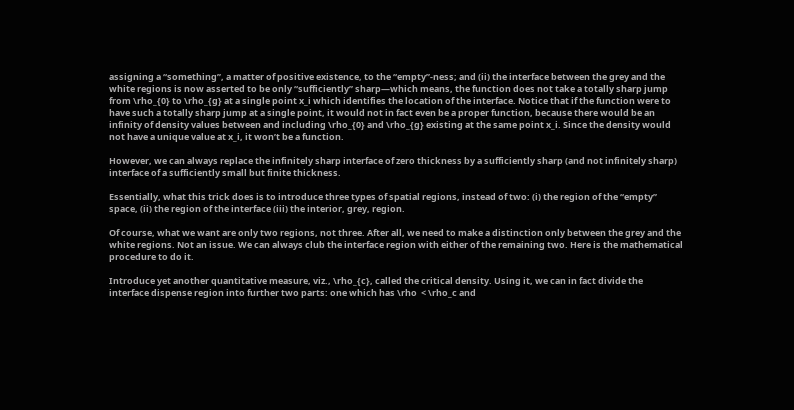assigning a “something”, a matter of positive existence, to the “empty”-ness; and (ii) the interface between the grey and the white regions is now asserted to be only “sufficiently” sharp—which means, the function does not take a totally sharp jump from \rho_{0} to \rho_{g} at a single point x_i which identifies the location of the interface. Notice that if the function were to have such a totally sharp jump at a single point, it would not in fact even be a proper function, because there would be an infinity of density values between and including \rho_{0} and \rho_{g} existing at the same point x_i. Since the density would not have a unique value at x_i, it won’t be a function.

However, we can always replace the infinitely sharp interface of zero thickness by a sufficiently sharp (and not infinitely sharp) interface of a sufficiently small but finite thickness.

Essentially, what this trick does is to introduce three types of spatial regions, instead of two: (i) the region of the “empty” space, (ii) the region of the interface (iii) the interior, grey, region.

Of course, what we want are only two regions, not three. After all, we need to make a distinction only between the grey and the white regions. Not an issue. We can always club the interface region with either of the remaining two. Here is the mathematical procedure to do it.

Introduce yet another quantitative measure, viz., \rho_{c}, called the critical density. Using it, we can in fact divide the interface dispense region into further two parts: one which has \rho  < \rho_c and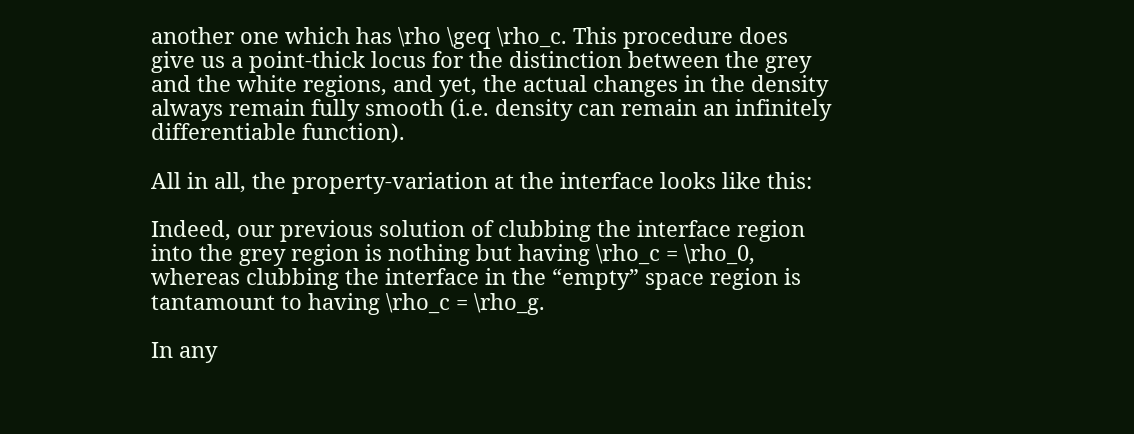another one which has \rho \geq \rho_c. This procedure does give us a point-thick locus for the distinction between the grey and the white regions, and yet, the actual changes in the density always remain fully smooth (i.e. density can remain an infinitely differentiable function).

All in all, the property-variation at the interface looks like this:

Indeed, our previous solution of clubbing the interface region into the grey region is nothing but having \rho_c = \rho_0, whereas clubbing the interface in the “empty” space region is tantamount to having \rho_c = \rho_g.

In any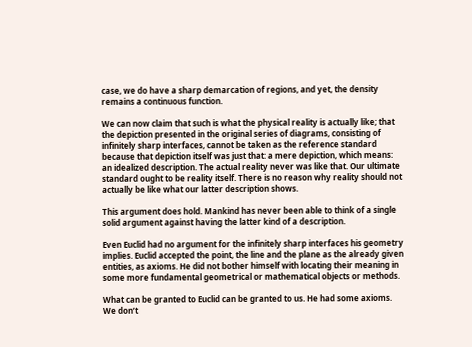case, we do have a sharp demarcation of regions, and yet, the density remains a continuous function.

We can now claim that such is what the physical reality is actually like; that the depiction presented in the original series of diagrams, consisting of infinitely sharp interfaces, cannot be taken as the reference standard because that depiction itself was just that: a mere depiction, which means: an idealized description. The actual reality never was like that. Our ultimate standard ought to be reality itself. There is no reason why reality should not actually be like what our latter description shows.

This argument does hold. Mankind has never been able to think of a single solid argument against having the latter kind of a description.

Even Euclid had no argument for the infinitely sharp interfaces his geometry implies. Euclid accepted the point, the line and the plane as the already given entities, as axioms. He did not bother himself with locating their meaning in some more fundamental geometrical or mathematical objects or methods.

What can be granted to Euclid can be granted to us. He had some axioms. We don’t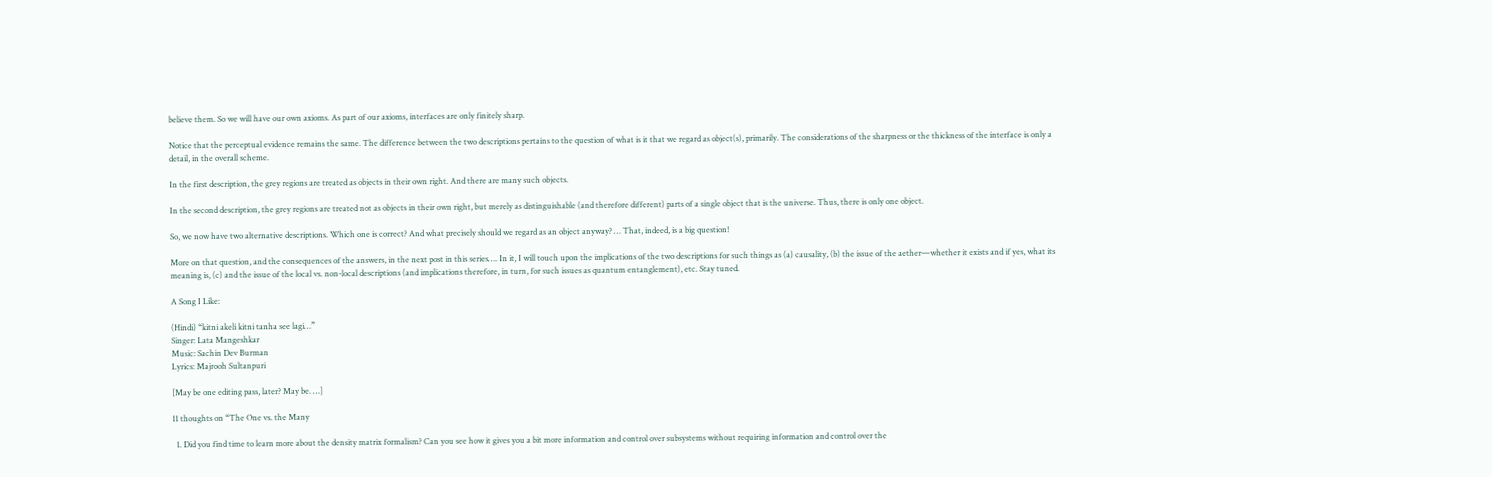believe them. So we will have our own axioms. As part of our axioms, interfaces are only finitely sharp.

Notice that the perceptual evidence remains the same. The difference between the two descriptions pertains to the question of what is it that we regard as object(s), primarily. The considerations of the sharpness or the thickness of the interface is only a detail, in the overall scheme.

In the first description, the grey regions are treated as objects in their own right. And there are many such objects.

In the second description, the grey regions are treated not as objects in their own right, but merely as distinguishable (and therefore different) parts of a single object that is the universe. Thus, there is only one object.

So, we now have two alternative descriptions. Which one is correct? And what precisely should we regard as an object anyway? … That, indeed, is a big question!

More on that question, and the consequences of the answers, in the next post in this series…. In it, I will touch upon the implications of the two descriptions for such things as (a) causality, (b) the issue of the aether—whether it exists and if yes, what its meaning is, (c) and the issue of the local vs. non-local descriptions (and implications therefore, in turn, for such issues as quantum entanglement), etc. Stay tuned.

A Song I Like:

(Hindi) “kitni akeli kitni tanha see lagi…”
Singer: Lata Mangeshkar
Music: Sachin Dev Burman
Lyrics: Majrooh Sultanpuri

[May be one editing pass, later? May be. …]

11 thoughts on “The One vs. the Many

  1. Did you find time to learn more about the density matrix formalism? Can you see how it gives you a bit more information and control over subsystems without requiring information and control over the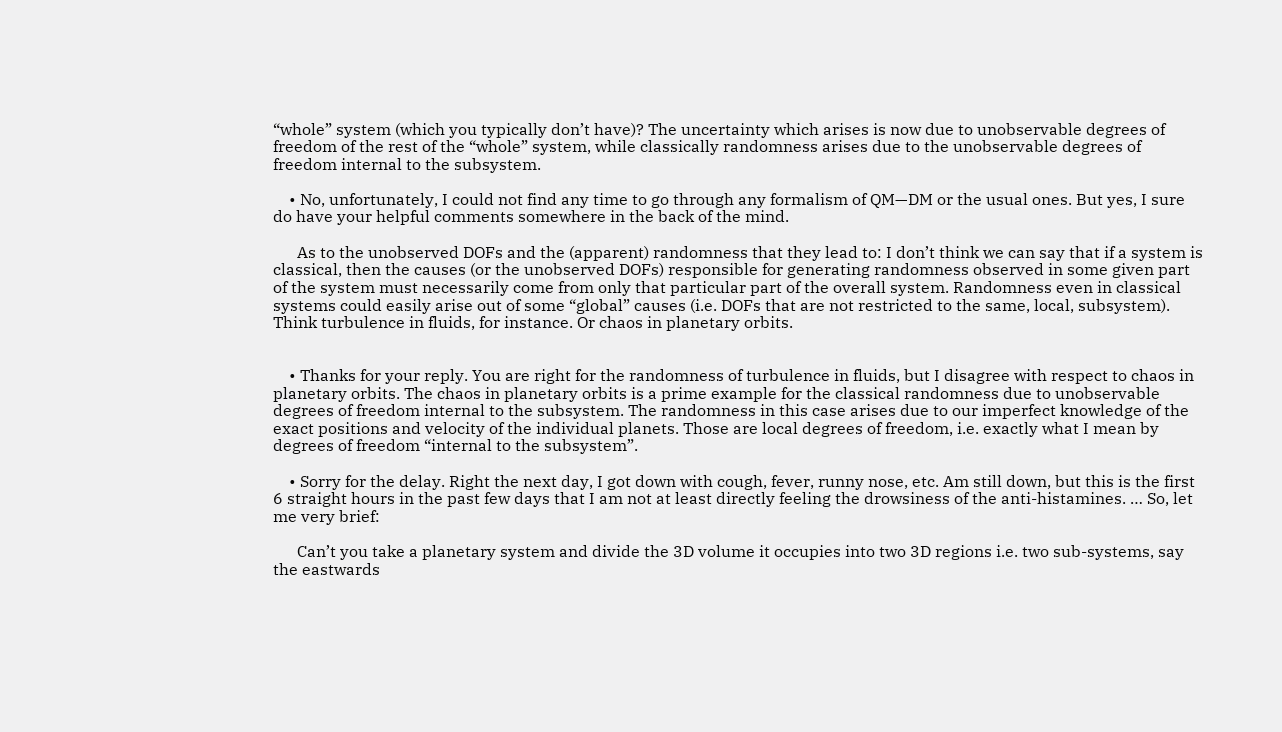“whole” system (which you typically don’t have)? The uncertainty which arises is now due to unobservable degrees of freedom of the rest of the “whole” system, while classically randomness arises due to the unobservable degrees of freedom internal to the subsystem.

    • No, unfortunately, I could not find any time to go through any formalism of QM—DM or the usual ones. But yes, I sure do have your helpful comments somewhere in the back of the mind.

      As to the unobserved DOFs and the (apparent) randomness that they lead to: I don’t think we can say that if a system is classical, then the causes (or the unobserved DOFs) responsible for generating randomness observed in some given part of the system must necessarily come from only that particular part of the overall system. Randomness even in classical systems could easily arise out of some “global” causes (i.e. DOFs that are not restricted to the same, local, subsystem). Think turbulence in fluids, for instance. Or chaos in planetary orbits.


    • Thanks for your reply. You are right for the randomness of turbulence in fluids, but I disagree with respect to chaos in planetary orbits. The chaos in planetary orbits is a prime example for the classical randomness due to unobservable degrees of freedom internal to the subsystem. The randomness in this case arises due to our imperfect knowledge of the exact positions and velocity of the individual planets. Those are local degrees of freedom, i.e. exactly what I mean by degrees of freedom “internal to the subsystem”.

    • Sorry for the delay. Right the next day, I got down with cough, fever, runny nose, etc. Am still down, but this is the first 6 straight hours in the past few days that I am not at least directly feeling the drowsiness of the anti-histamines. … So, let me very brief:

      Can’t you take a planetary system and divide the 3D volume it occupies into two 3D regions i.e. two sub-systems, say the eastwards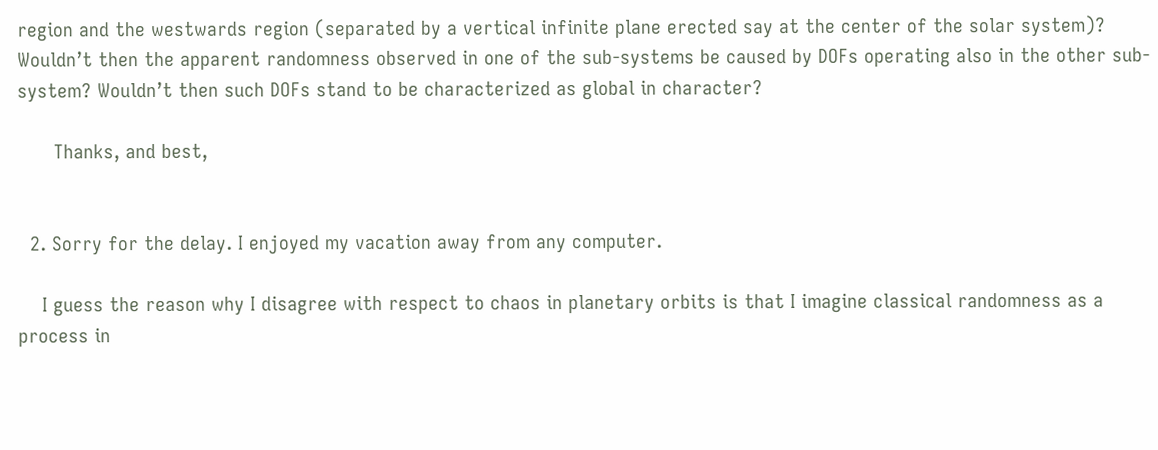region and the westwards region (separated by a vertical infinite plane erected say at the center of the solar system)? Wouldn’t then the apparent randomness observed in one of the sub-systems be caused by DOFs operating also in the other sub-system? Wouldn’t then such DOFs stand to be characterized as global in character?

      Thanks, and best,


  2. Sorry for the delay. I enjoyed my vacation away from any computer.

    I guess the reason why I disagree with respect to chaos in planetary orbits is that I imagine classical randomness as a process in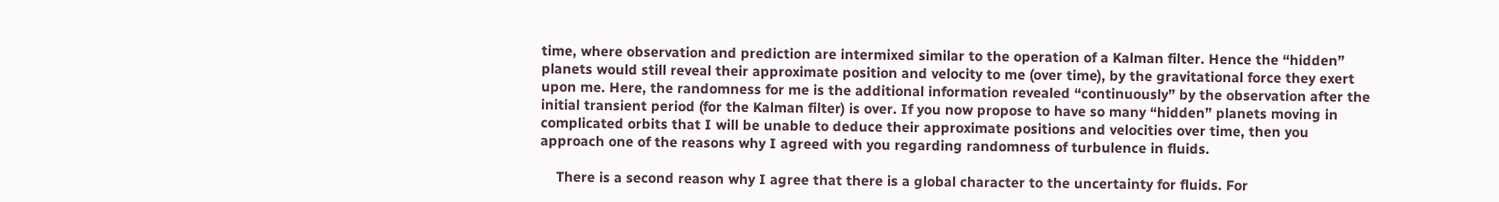time, where observation and prediction are intermixed similar to the operation of a Kalman filter. Hence the “hidden” planets would still reveal their approximate position and velocity to me (over time), by the gravitational force they exert upon me. Here, the randomness for me is the additional information revealed “continuously” by the observation after the initial transient period (for the Kalman filter) is over. If you now propose to have so many “hidden” planets moving in complicated orbits that I will be unable to deduce their approximate positions and velocities over time, then you approach one of the reasons why I agreed with you regarding randomness of turbulence in fluids.

    There is a second reason why I agree that there is a global character to the uncertainty for fluids. For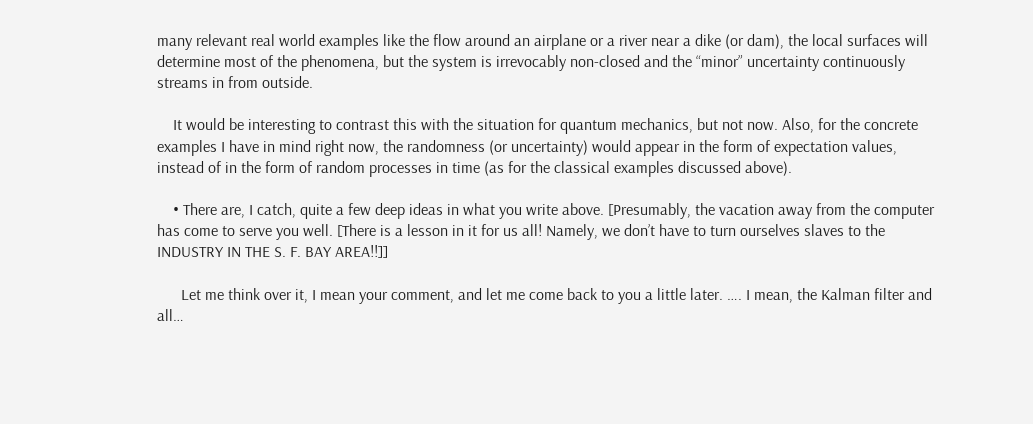many relevant real world examples like the flow around an airplane or a river near a dike (or dam), the local surfaces will determine most of the phenomena, but the system is irrevocably non-closed and the “minor” uncertainty continuously streams in from outside.

    It would be interesting to contrast this with the situation for quantum mechanics, but not now. Also, for the concrete examples I have in mind right now, the randomness (or uncertainty) would appear in the form of expectation values, instead of in the form of random processes in time (as for the classical examples discussed above).

    • There are, I catch, quite a few deep ideas in what you write above. [Presumably, the vacation away from the computer has come to serve you well. [There is a lesson in it for us all! Namely, we don’t have to turn ourselves slaves to the INDUSTRY IN THE S. F. BAY AREA!!]]

      Let me think over it, I mean your comment, and let me come back to you a little later. …. I mean, the Kalman filter and all…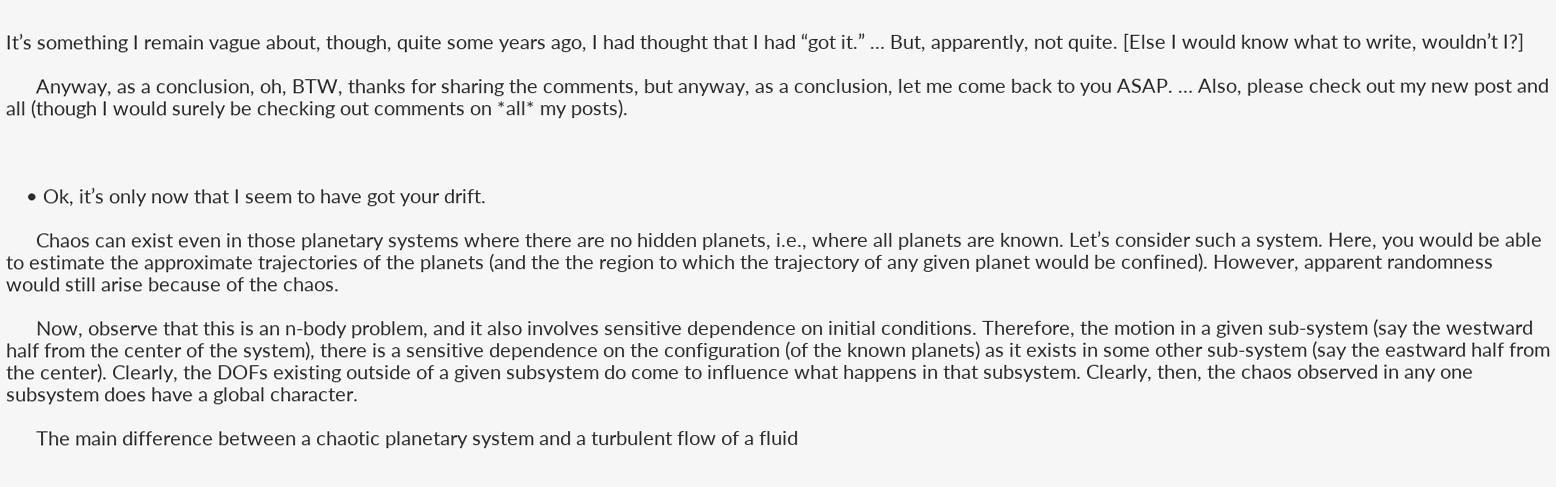It’s something I remain vague about, though, quite some years ago, I had thought that I had “got it.” … But, apparently, not quite. [Else I would know what to write, wouldn’t I?]

      Anyway, as a conclusion, oh, BTW, thanks for sharing the comments, but anyway, as a conclusion, let me come back to you ASAP. … Also, please check out my new post and all (though I would surely be checking out comments on *all* my posts).



    • Ok, it’s only now that I seem to have got your drift.

      Chaos can exist even in those planetary systems where there are no hidden planets, i.e., where all planets are known. Let’s consider such a system. Here, you would be able to estimate the approximate trajectories of the planets (and the the region to which the trajectory of any given planet would be confined). However, apparent randomness would still arise because of the chaos.

      Now, observe that this is an n-body problem, and it also involves sensitive dependence on initial conditions. Therefore, the motion in a given sub-system (say the westward half from the center of the system), there is a sensitive dependence on the configuration (of the known planets) as it exists in some other sub-system (say the eastward half from the center). Clearly, the DOFs existing outside of a given subsystem do come to influence what happens in that subsystem. Clearly, then, the chaos observed in any one subsystem does have a global character.

      The main difference between a chaotic planetary system and a turbulent flow of a fluid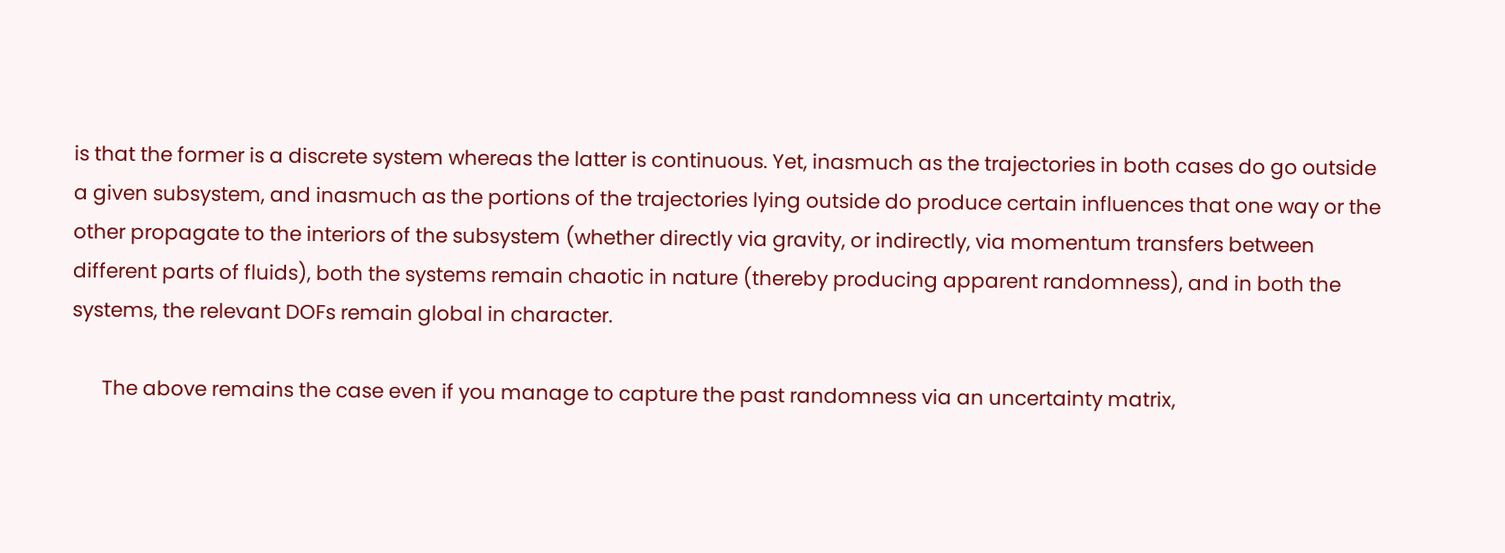is that the former is a discrete system whereas the latter is continuous. Yet, inasmuch as the trajectories in both cases do go outside a given subsystem, and inasmuch as the portions of the trajectories lying outside do produce certain influences that one way or the other propagate to the interiors of the subsystem (whether directly via gravity, or indirectly, via momentum transfers between different parts of fluids), both the systems remain chaotic in nature (thereby producing apparent randomness), and in both the systems, the relevant DOFs remain global in character.

      The above remains the case even if you manage to capture the past randomness via an uncertainty matrix,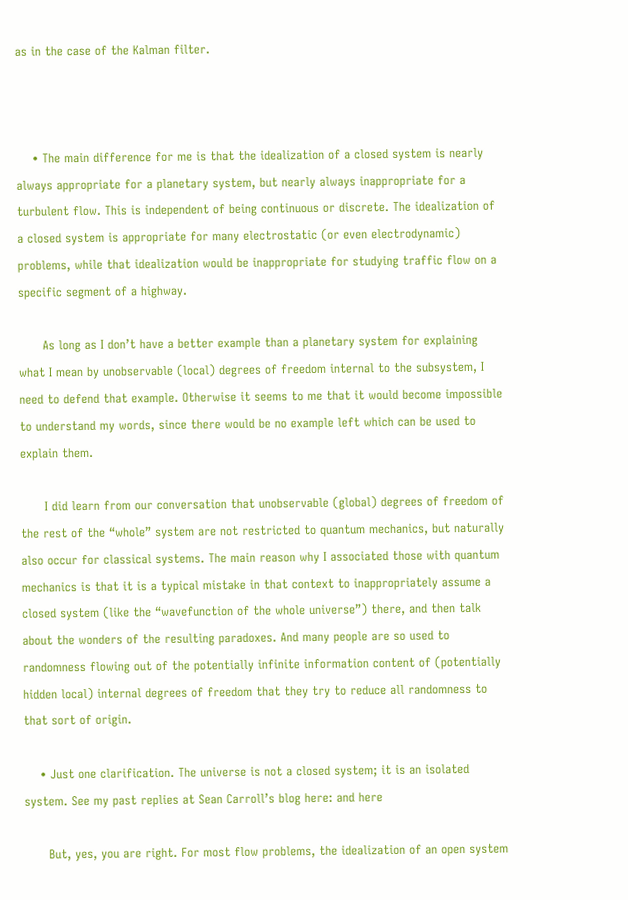as in the case of the Kalman filter.



    • The main difference for me is that the idealization of a closed system is nearly always appropriate for a planetary system, but nearly always inappropriate for a turbulent flow. This is independent of being continuous or discrete. The idealization of a closed system is appropriate for many electrostatic (or even electrodynamic) problems, while that idealization would be inappropriate for studying traffic flow on a specific segment of a highway.

      As long as I don’t have a better example than a planetary system for explaining what I mean by unobservable (local) degrees of freedom internal to the subsystem, I need to defend that example. Otherwise it seems to me that it would become impossible to understand my words, since there would be no example left which can be used to explain them.

      I did learn from our conversation that unobservable (global) degrees of freedom of the rest of the “whole” system are not restricted to quantum mechanics, but naturally also occur for classical systems. The main reason why I associated those with quantum mechanics is that it is a typical mistake in that context to inappropriately assume a closed system (like the “wavefunction of the whole universe”) there, and then talk about the wonders of the resulting paradoxes. And many people are so used to randomness flowing out of the potentially infinite information content of (potentially hidden local) internal degrees of freedom that they try to reduce all randomness to that sort of origin.

    • Just one clarification. The universe is not a closed system; it is an isolated system. See my past replies at Sean Carroll’s blog here: and here

      But, yes, you are right. For most flow problems, the idealization of an open system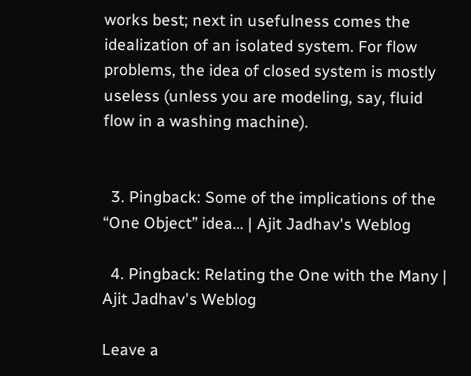works best; next in usefulness comes the idealization of an isolated system. For flow problems, the idea of closed system is mostly useless (unless you are modeling, say, fluid flow in a washing machine).


  3. Pingback: Some of the implications of the “One Object” idea… | Ajit Jadhav's Weblog

  4. Pingback: Relating the One with the Many | Ajit Jadhav's Weblog

Leave a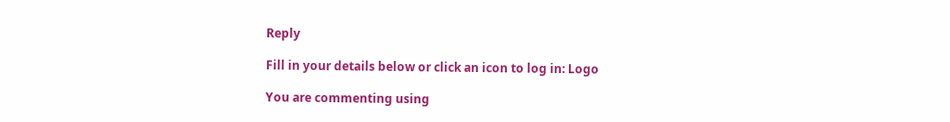Reply

Fill in your details below or click an icon to log in: Logo

You are commenting using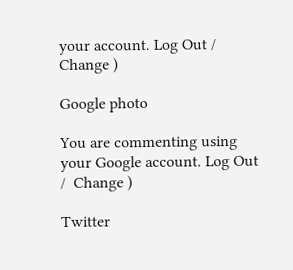your account. Log Out /  Change )

Google photo

You are commenting using your Google account. Log Out /  Change )

Twitter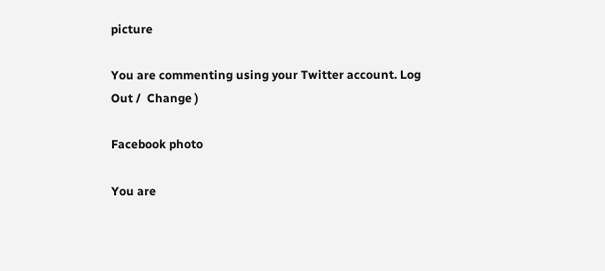picture

You are commenting using your Twitter account. Log Out /  Change )

Facebook photo

You are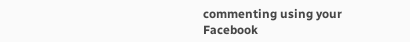commenting using your Facebook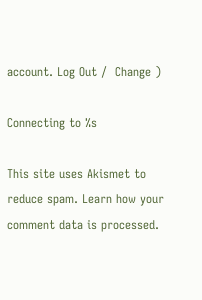account. Log Out /  Change )

Connecting to %s

This site uses Akismet to reduce spam. Learn how your comment data is processed.